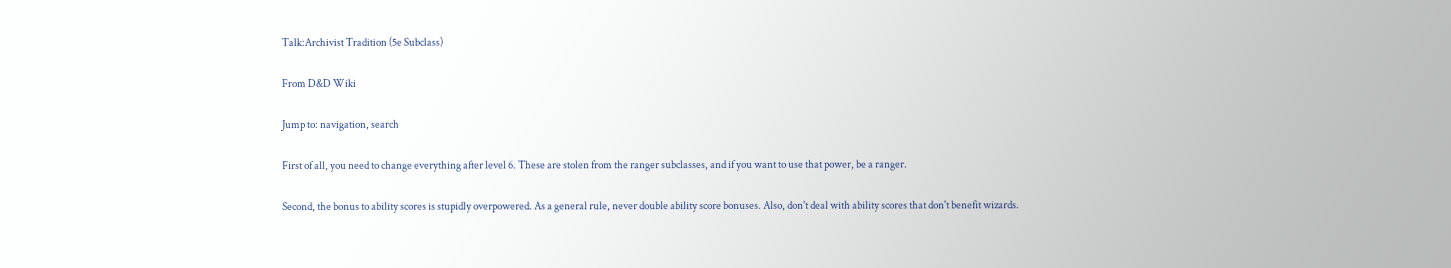Talk:Archivist Tradition (5e Subclass)

From D&D Wiki

Jump to: navigation, search

First of all, you need to change everything after level 6. These are stolen from the ranger subclasses, and if you want to use that power, be a ranger.

Second, the bonus to ability scores is stupidly overpowered. As a general rule, never double ability score bonuses. Also, don't deal with ability scores that don't benefit wizards.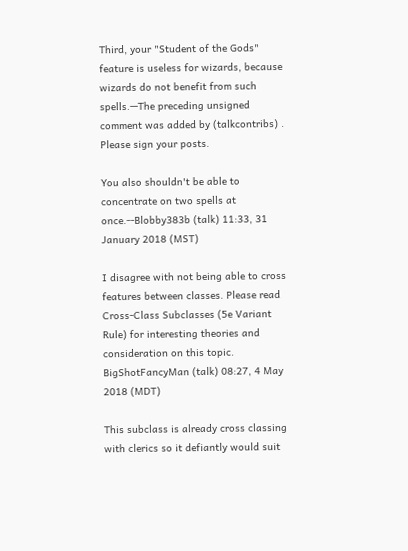Third, your "Student of the Gods" feature is useless for wizards, because wizards do not benefit from such spells.—The preceding unsigned comment was added by (talkcontribs) . Please sign your posts.

You also shouldn't be able to concentrate on two spells at once.--Blobby383b (talk) 11:33, 31 January 2018 (MST)

I disagree with not being able to cross features between classes. Please read Cross-Class Subclasses (5e Variant Rule) for interesting theories and consideration on this topic. BigShotFancyMan (talk) 08:27, 4 May 2018 (MDT)

This subclass is already cross classing with clerics so it defiantly would suit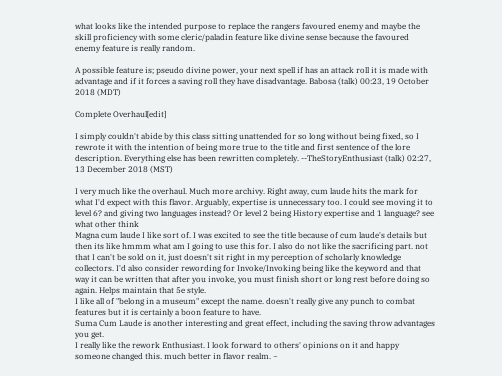what looks like the intended purpose to replace the rangers favoured enemy and maybe the skill proficiency with some cleric/paladin feature like divine sense because the favoured enemy feature is really random.

A possible feature is; pseudo divine power, your next spell if has an attack roll it is made with advantage and if it forces a saving roll they have disadvantage. Babosa (talk) 00:23, 19 October 2018 (MDT)

Complete Overhaul[edit]

I simply couldn't abide by this class sitting unattended for so long without being fixed, so I rewrote it with the intention of being more true to the title and first sentence of the lore description. Everything else has been rewritten completely. --TheStoryEnthusiast (talk) 02:27, 13 December 2018 (MST)

I very much like the overhaul. Much more archivy. Right away, cum laude hits the mark for what I'd expect with this flavor. Arguably, expertise is unnecessary too. I could see moving it to level 6? and giving two languages instead? Or level 2 being History expertise and 1 language? see what other think
Magna cum laude I like sort of. I was excited to see the title because of cum laude's details but then its like hmmm what am I going to use this for. I also do not like the sacrificing part. not that I can't be sold on it, just doesn't sit right in my perception of scholarly knowledge collectors. I'd also consider rewording for Invoke/Invoking being like the keyword and that way it can be written that after you invoke, you must finish short or long rest before doing so again. Helps maintain that 5e style.
I like all of "belong in a museum" except the name. doesn't really give any punch to combat features but it is certainly a boon feature to have.
Suma Cum Laude is another interesting and great effect, including the saving throw advantages you get.
I really like the rework Enthusiast. I look forward to others' opinions on it and happy someone changed this. much better in flavor realm. ~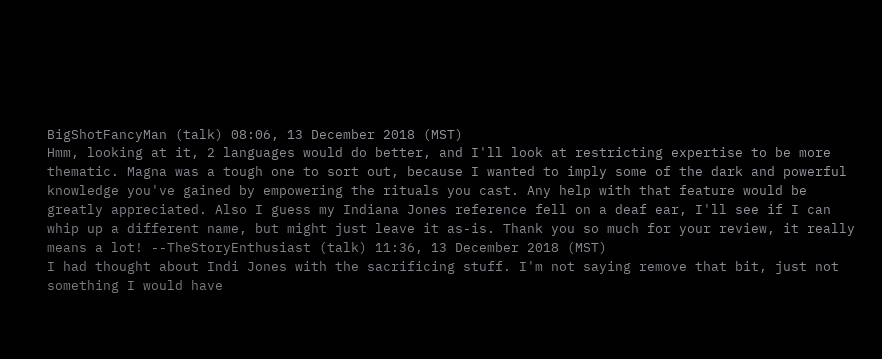BigShotFancyMan (talk) 08:06, 13 December 2018 (MST)
Hmm, looking at it, 2 languages would do better, and I'll look at restricting expertise to be more thematic. Magna was a tough one to sort out, because I wanted to imply some of the dark and powerful knowledge you've gained by empowering the rituals you cast. Any help with that feature would be greatly appreciated. Also I guess my Indiana Jones reference fell on a deaf ear, I'll see if I can whip up a different name, but might just leave it as-is. Thank you so much for your review, it really means a lot! --TheStoryEnthusiast (talk) 11:36, 13 December 2018 (MST)
I had thought about Indi Jones with the sacrificing stuff. I'm not saying remove that bit, just not something I would have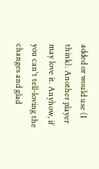added or would use (I think). Another player may love it. Anyhow, if you can't tell-loving the changes and glad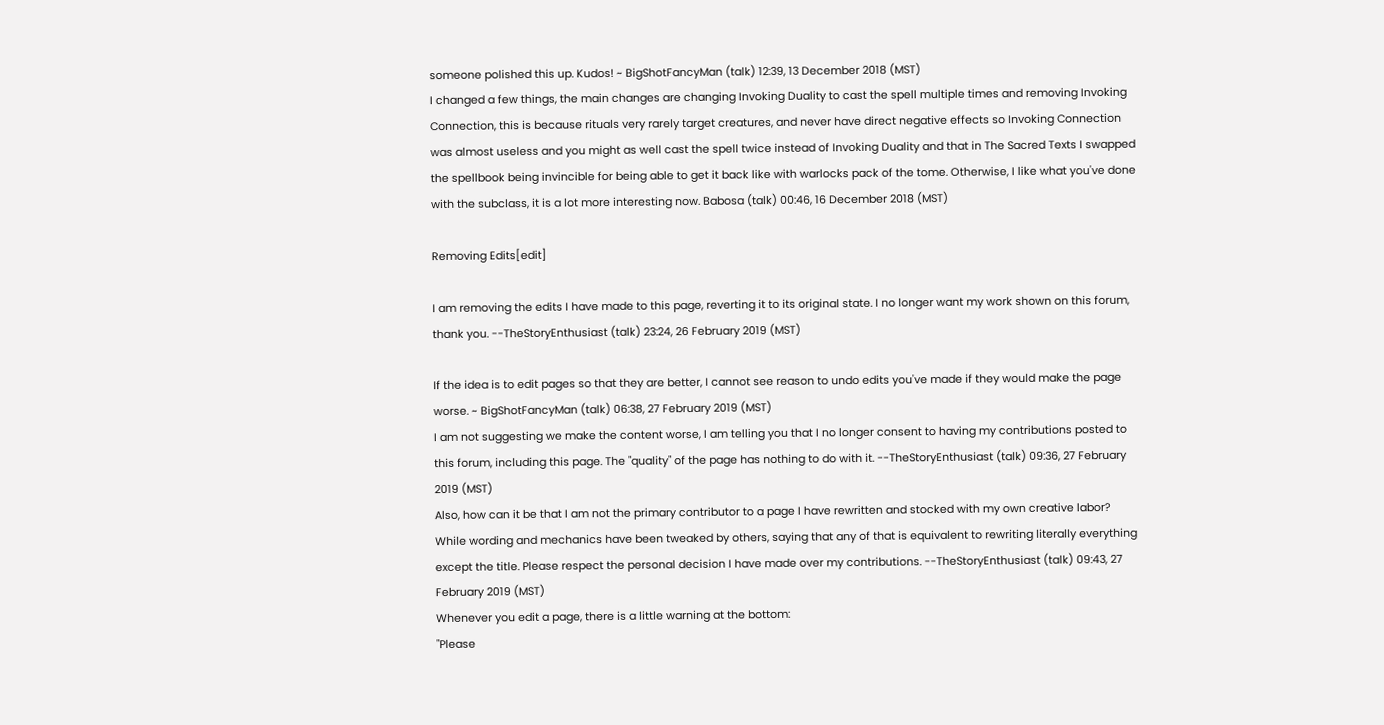someone polished this up. Kudos! ~ BigShotFancyMan (talk) 12:39, 13 December 2018 (MST)
I changed a few things, the main changes are changing Invoking Duality to cast the spell multiple times and removing Invoking Connection, this is because rituals very rarely target creatures, and never have direct negative effects so Invoking Connection was almost useless and you might as well cast the spell twice instead of Invoking Duality and that in The Sacred Texts I swapped the spellbook being invincible for being able to get it back like with warlocks pack of the tome. Otherwise, I like what you've done with the subclass, it is a lot more interesting now. Babosa (talk) 00:46, 16 December 2018 (MST)

Removing Edits[edit]

I am removing the edits I have made to this page, reverting it to its original state. I no longer want my work shown on this forum, thank you. --TheStoryEnthusiast (talk) 23:24, 26 February 2019 (MST)

If the idea is to edit pages so that they are better, I cannot see reason to undo edits you've made if they would make the page worse. ~ BigShotFancyMan (talk) 06:38, 27 February 2019 (MST)
I am not suggesting we make the content worse, I am telling you that I no longer consent to having my contributions posted to this forum, including this page. The "quality" of the page has nothing to do with it. --TheStoryEnthusiast (talk) 09:36, 27 February 2019 (MST)
Also, how can it be that I am not the primary contributor to a page I have rewritten and stocked with my own creative labor? While wording and mechanics have been tweaked by others, saying that any of that is equivalent to rewriting literally everything except the title. Please respect the personal decision I have made over my contributions. --TheStoryEnthusiast (talk) 09:43, 27 February 2019 (MST)
Whenever you edit a page, there is a little warning at the bottom:
"Please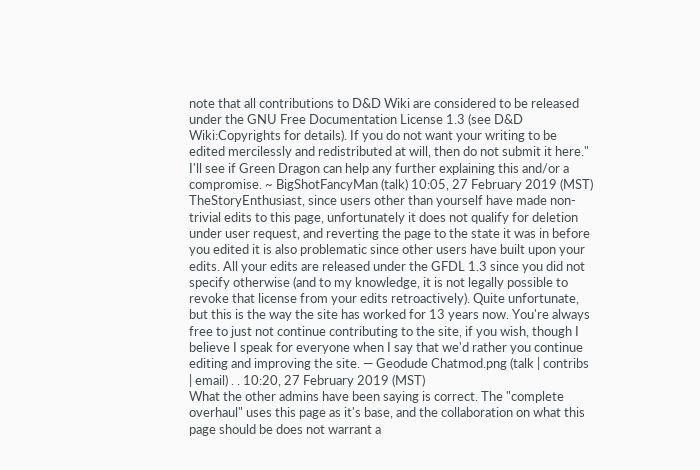note that all contributions to D&D Wiki are considered to be released under the GNU Free Documentation License 1.3 (see D&D Wiki:Copyrights for details). If you do not want your writing to be edited mercilessly and redistributed at will, then do not submit it here."
I'll see if Green Dragon can help any further explaining this and/or a compromise. ~ BigShotFancyMan (talk) 10:05, 27 February 2019 (MST)
TheStoryEnthusiast, since users other than yourself have made non-trivial edits to this page, unfortunately it does not qualify for deletion under user request, and reverting the page to the state it was in before you edited it is also problematic since other users have built upon your edits. All your edits are released under the GFDL 1.3 since you did not specify otherwise (and to my knowledge, it is not legally possible to revoke that license from your edits retroactively). Quite unfortunate, but this is the way the site has worked for 13 years now. You're always free to just not continue contributing to the site, if you wish, though I believe I speak for everyone when I say that we'd rather you continue editing and improving the site. — Geodude Chatmod.png (talk | contribs | email) . . 10:20, 27 February 2019 (MST)
What the other admins have been saying is correct. The "complete overhaul" uses this page as it's base, and the collaboration on what this page should be does not warrant a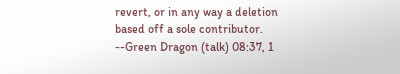revert, or in any way a deletion based off a sole contributor. --Green Dragon (talk) 08:37, 1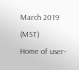March 2019 (MST)
Home of user-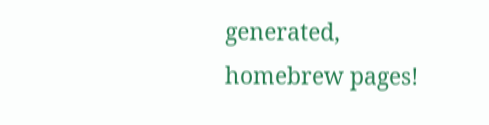generated,
homebrew pages!